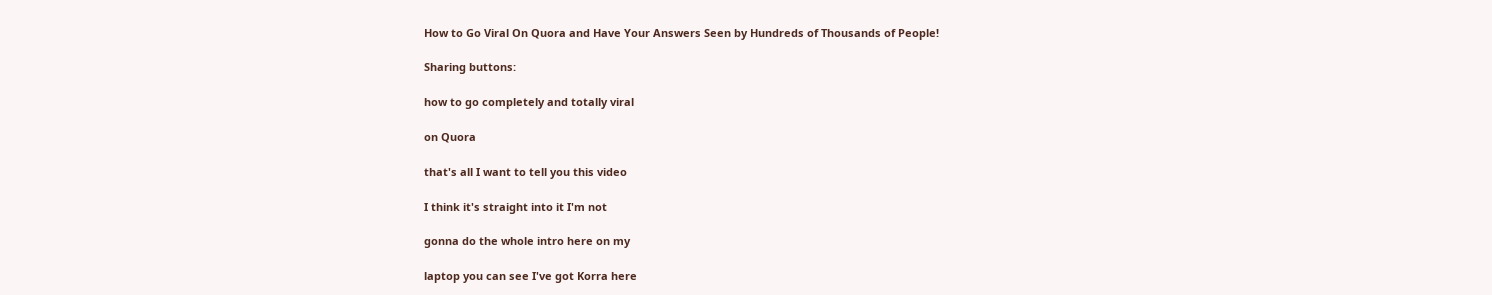How to Go Viral On Quora and Have Your Answers Seen by Hundreds of Thousands of People!

Sharing buttons:

how to go completely and totally viral

on Quora

that's all I want to tell you this video

I think it's straight into it I'm not

gonna do the whole intro here on my

laptop you can see I've got Korra here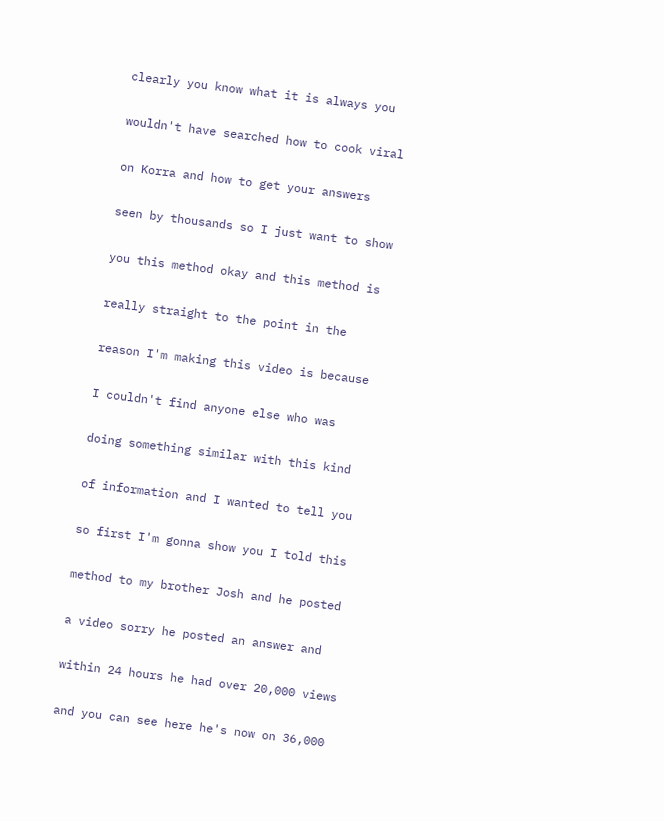clearly you know what it is always you

wouldn't have searched how to cook viral

on Korra and how to get your answers

seen by thousands so I just want to show

you this method okay and this method is

really straight to the point in the

reason I'm making this video is because

I couldn't find anyone else who was

doing something similar with this kind

of information and I wanted to tell you

so first I'm gonna show you I told this

method to my brother Josh and he posted

a video sorry he posted an answer and

within 24 hours he had over 20,000 views

and you can see here he's now on 36,000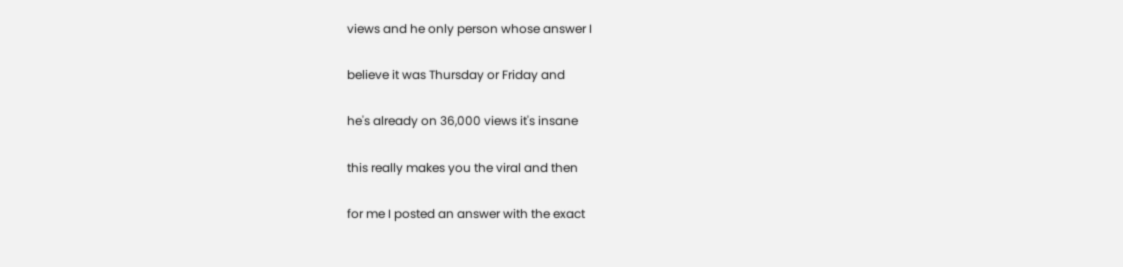views and he only person whose answer I

believe it was Thursday or Friday and

he's already on 36,000 views it's insane

this really makes you the viral and then

for me I posted an answer with the exact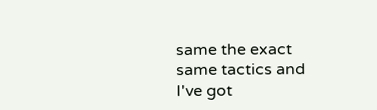same the exact same tactics and I've got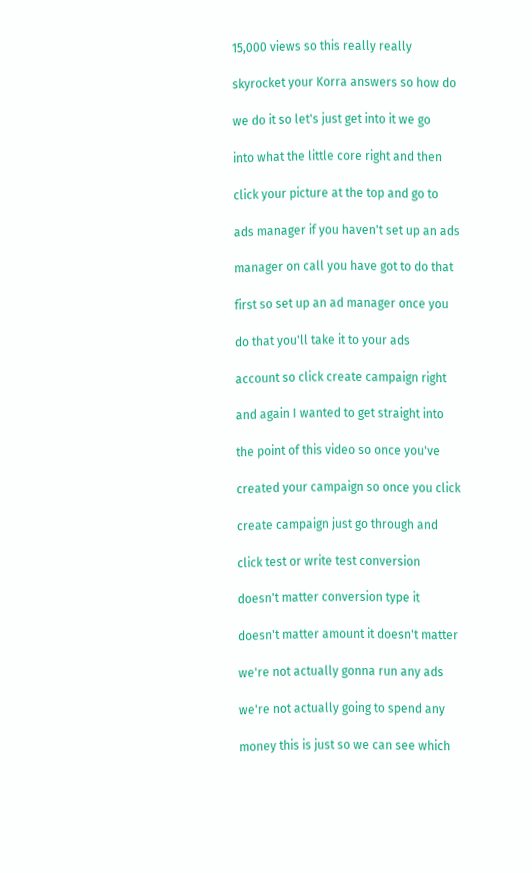15,000 views so this really really

skyrocket your Korra answers so how do

we do it so let's just get into it we go

into what the little core right and then

click your picture at the top and go to

ads manager if you haven't set up an ads

manager on call you have got to do that

first so set up an ad manager once you

do that you'll take it to your ads

account so click create campaign right

and again I wanted to get straight into

the point of this video so once you've

created your campaign so once you click

create campaign just go through and

click test or write test conversion

doesn't matter conversion type it

doesn't matter amount it doesn't matter

we're not actually gonna run any ads

we're not actually going to spend any

money this is just so we can see which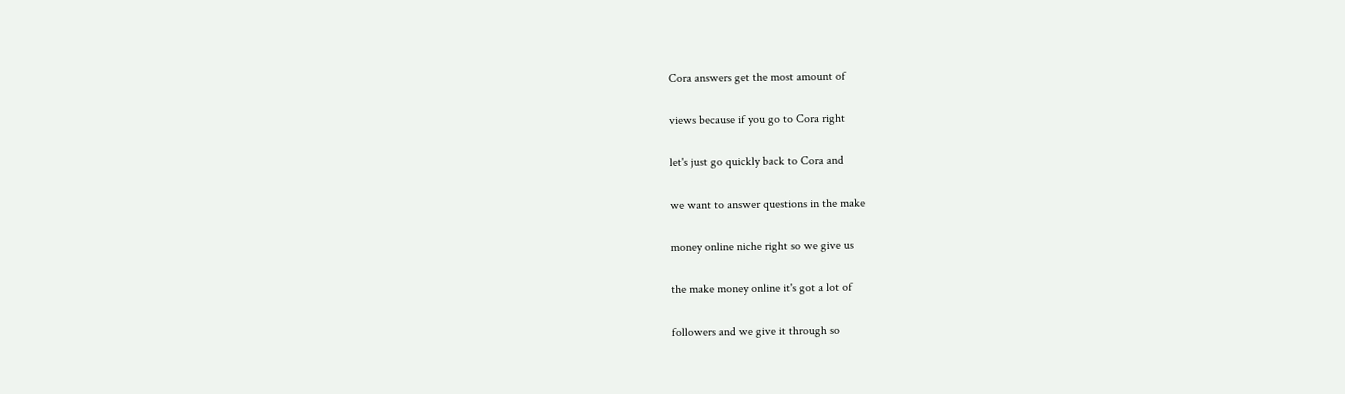Cora answers get the most amount of

views because if you go to Cora right

let's just go quickly back to Cora and

we want to answer questions in the make

money online niche right so we give us

the make money online it's got a lot of

followers and we give it through so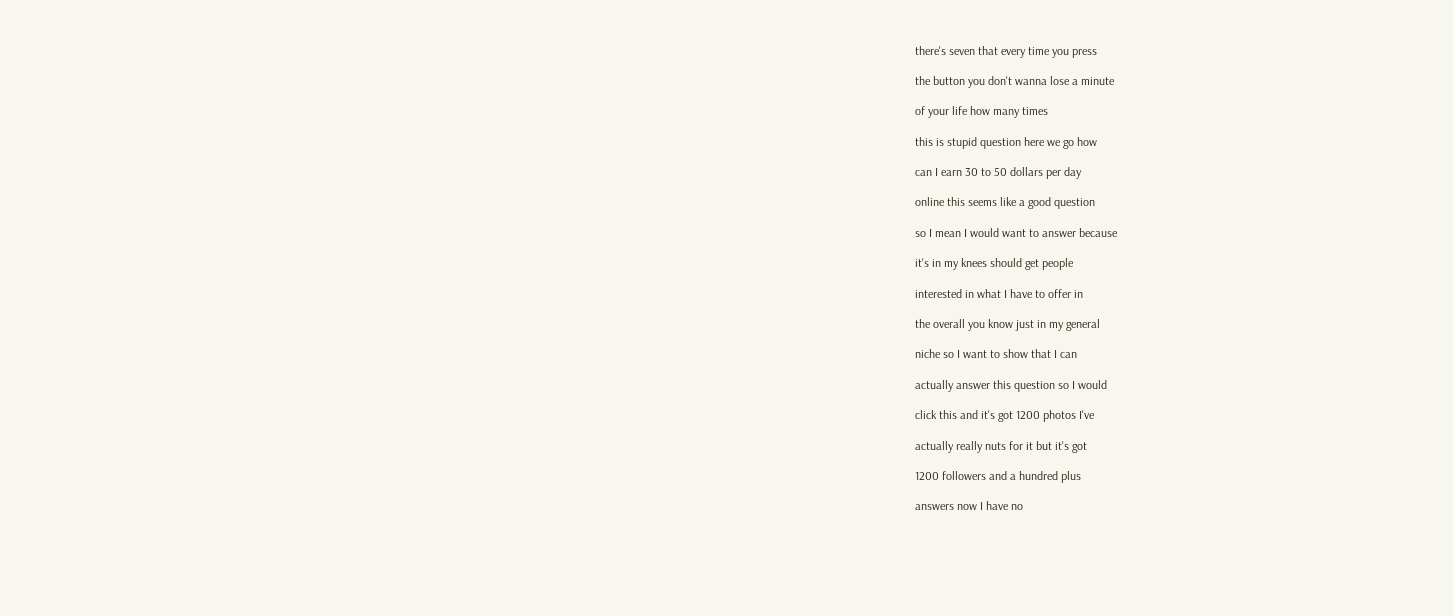there's seven that every time you press

the button you don't wanna lose a minute

of your life how many times

this is stupid question here we go how

can I earn 30 to 50 dollars per day

online this seems like a good question

so I mean I would want to answer because

it's in my knees should get people

interested in what I have to offer in

the overall you know just in my general

niche so I want to show that I can

actually answer this question so I would

click this and it's got 1200 photos I've

actually really nuts for it but it's got

1200 followers and a hundred plus

answers now I have no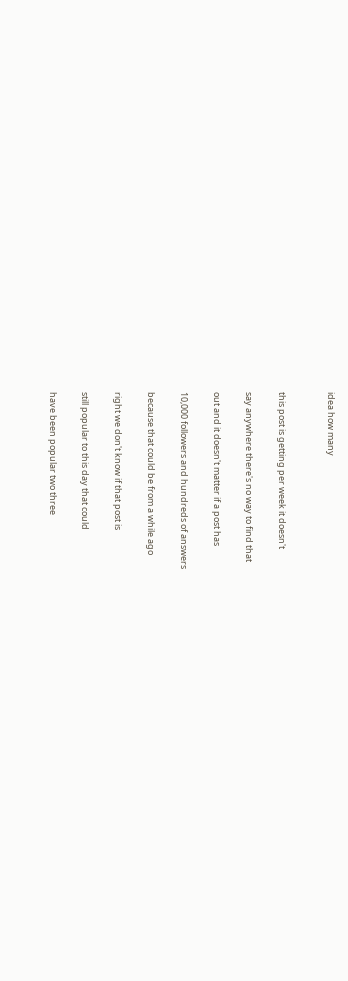idea how many


this post is getting per week it doesn't

say anywhere there's no way to find that

out and it doesn't matter if a post has

10,000 followers and hundreds of answers

because that could be from a while ago

right we don't know if that post is

still popular to this day that could

have been popular two three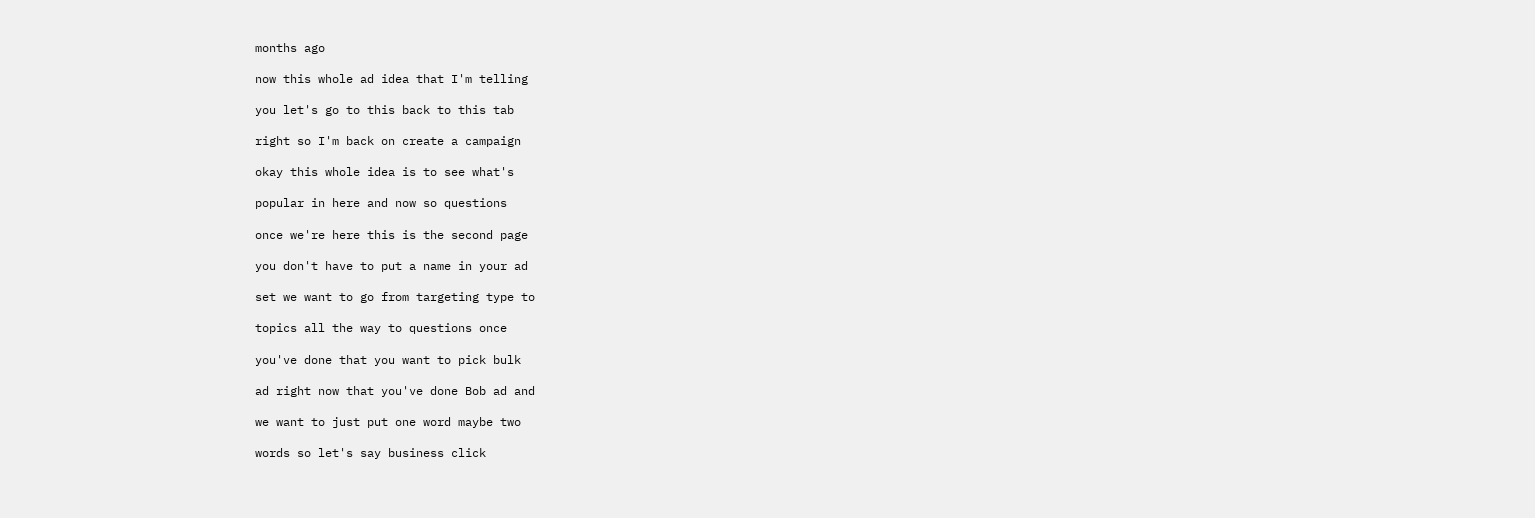months ago

now this whole ad idea that I'm telling

you let's go to this back to this tab

right so I'm back on create a campaign

okay this whole idea is to see what's

popular in here and now so questions

once we're here this is the second page

you don't have to put a name in your ad

set we want to go from targeting type to

topics all the way to questions once

you've done that you want to pick bulk

ad right now that you've done Bob ad and

we want to just put one word maybe two

words so let's say business click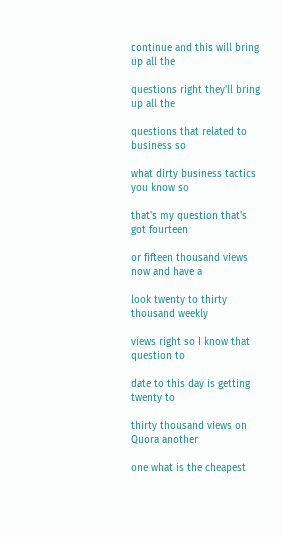continue and this will bring up all the

questions right they'll bring up all the

questions that related to business so

what dirty business tactics you know so

that's my question that's got fourteen

or fifteen thousand views now and have a

look twenty to thirty thousand weekly

views right so I know that question to

date to this day is getting twenty to

thirty thousand views on Quora another

one what is the cheapest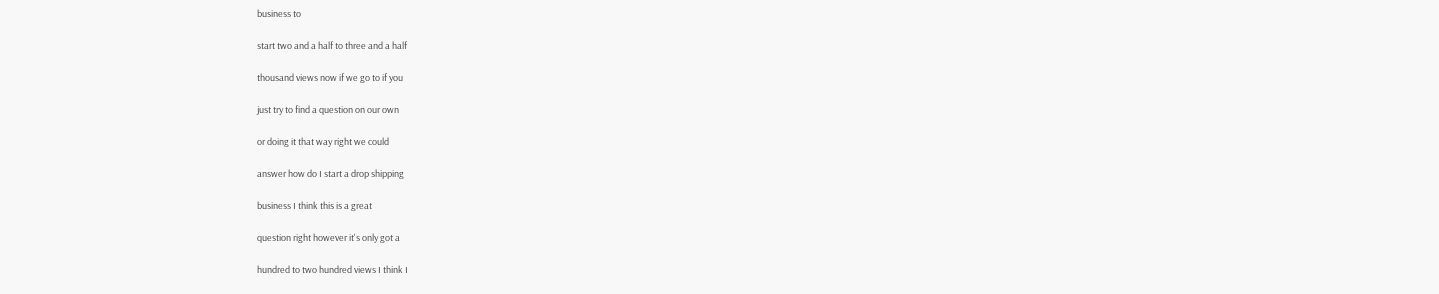business to

start two and a half to three and a half

thousand views now if we go to if you

just try to find a question on our own

or doing it that way right we could

answer how do I start a drop shipping

business I think this is a great

question right however it's only got a

hundred to two hundred views I think I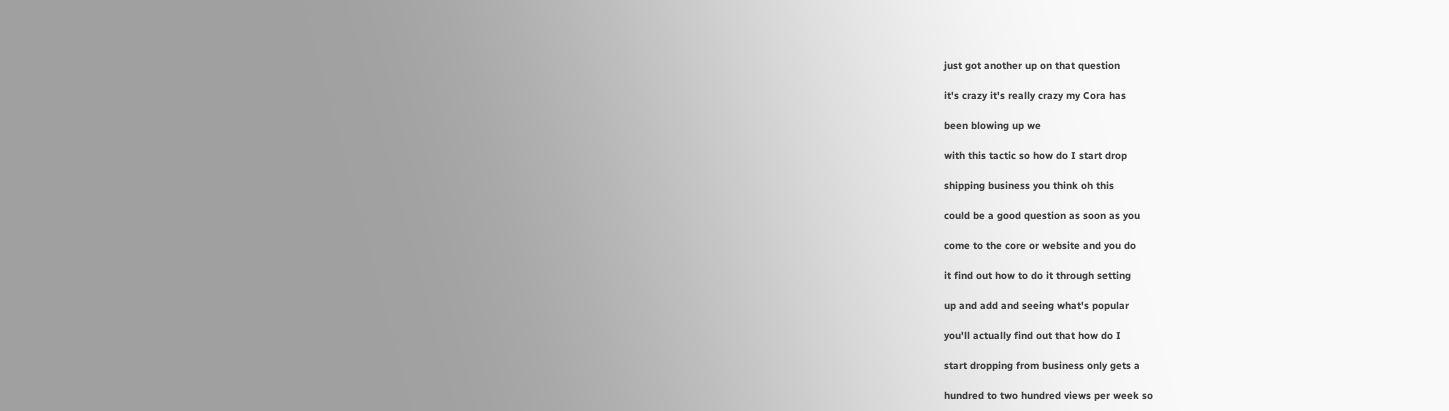just got another up on that question

it's crazy it's really crazy my Cora has

been blowing up we

with this tactic so how do I start drop

shipping business you think oh this

could be a good question as soon as you

come to the core or website and you do

it find out how to do it through setting

up and add and seeing what's popular

you'll actually find out that how do I

start dropping from business only gets a

hundred to two hundred views per week so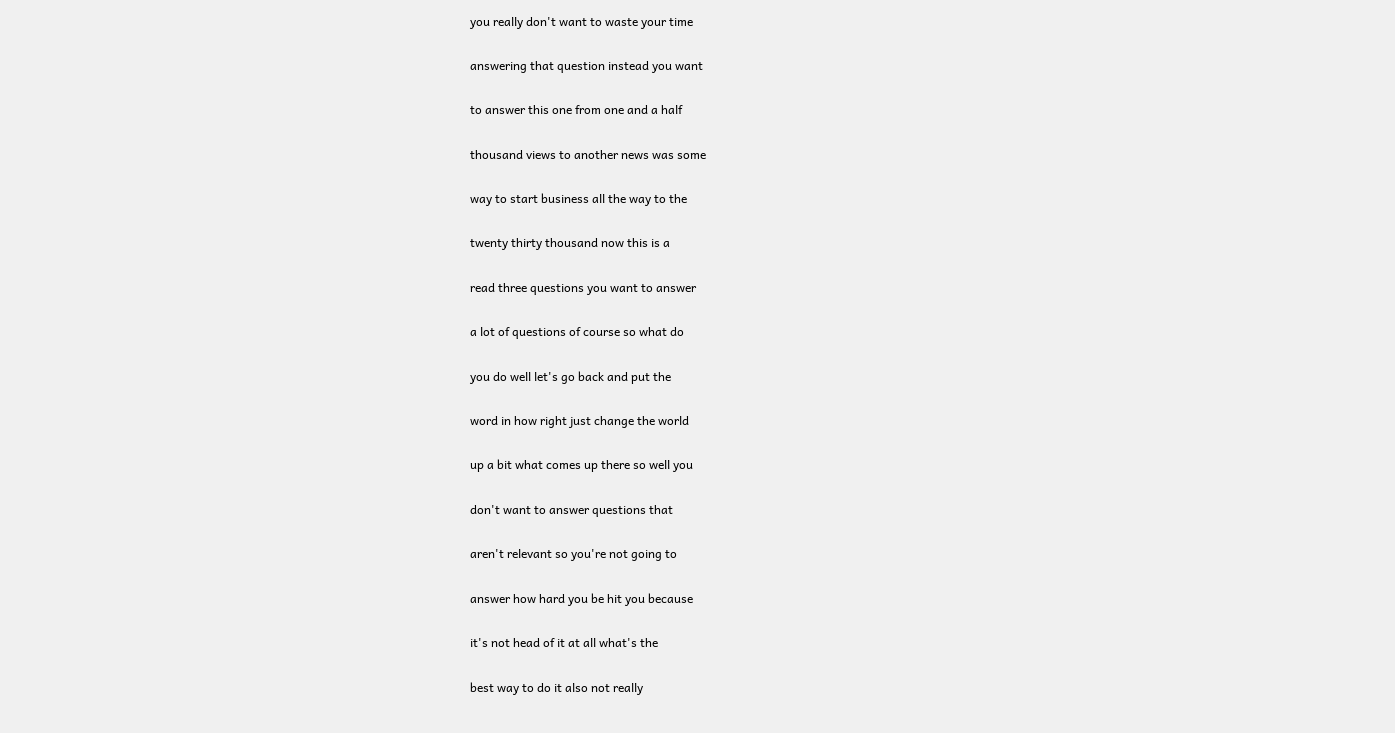you really don't want to waste your time

answering that question instead you want

to answer this one from one and a half

thousand views to another news was some

way to start business all the way to the

twenty thirty thousand now this is a

read three questions you want to answer

a lot of questions of course so what do

you do well let's go back and put the

word in how right just change the world

up a bit what comes up there so well you

don't want to answer questions that

aren't relevant so you're not going to

answer how hard you be hit you because

it's not head of it at all what's the

best way to do it also not really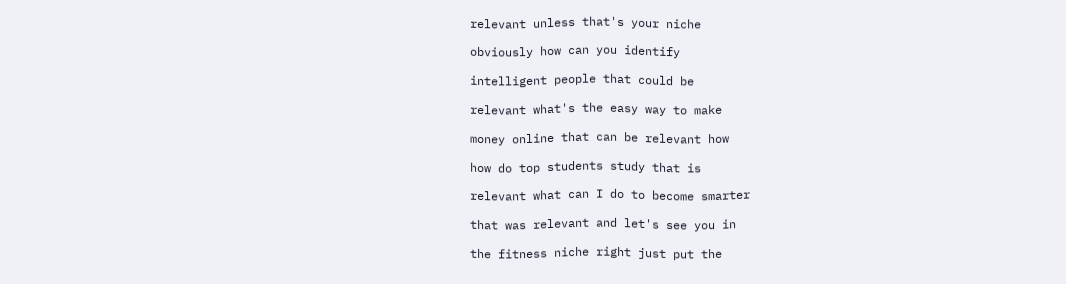relevant unless that's your niche

obviously how can you identify

intelligent people that could be

relevant what's the easy way to make

money online that can be relevant how

how do top students study that is

relevant what can I do to become smarter

that was relevant and let's see you in

the fitness niche right just put the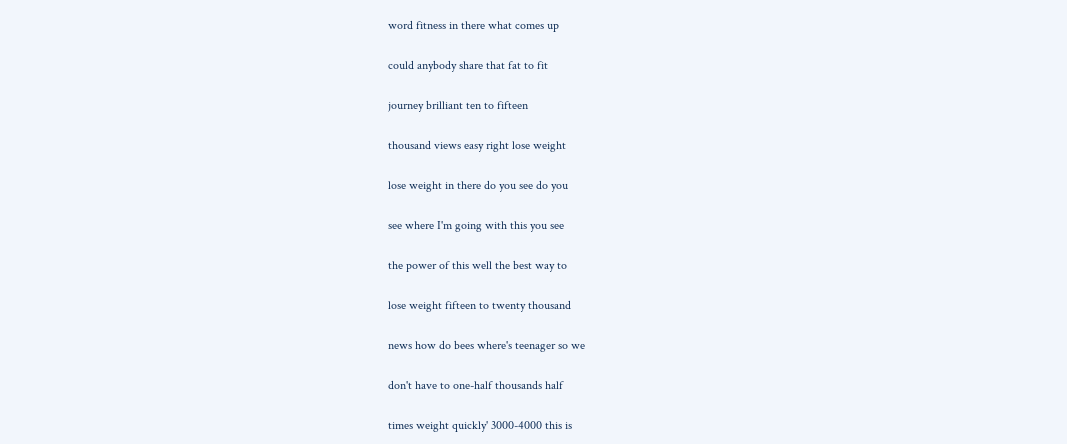word fitness in there what comes up

could anybody share that fat to fit

journey brilliant ten to fifteen

thousand views easy right lose weight

lose weight in there do you see do you

see where I'm going with this you see

the power of this well the best way to

lose weight fifteen to twenty thousand

news how do bees where's teenager so we

don't have to one-half thousands half

times weight quickly' 3000-4000 this is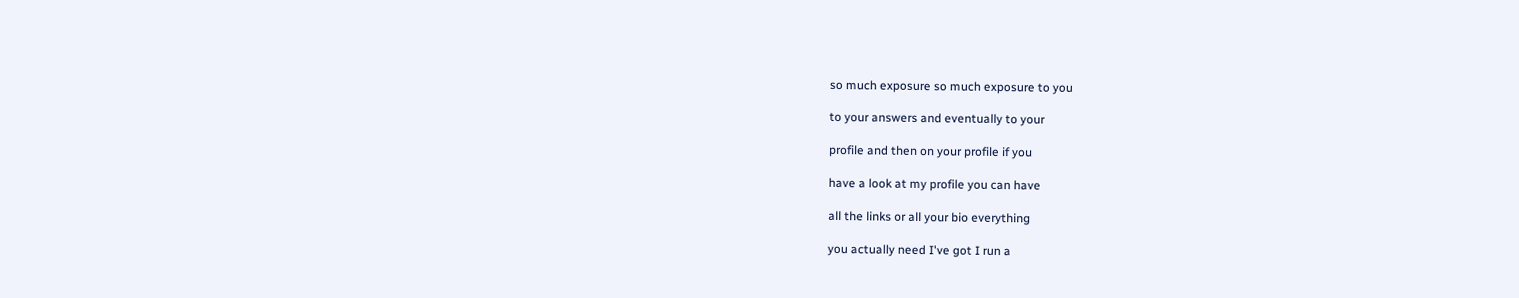so much exposure so much exposure to you

to your answers and eventually to your

profile and then on your profile if you

have a look at my profile you can have

all the links or all your bio everything

you actually need I've got I run a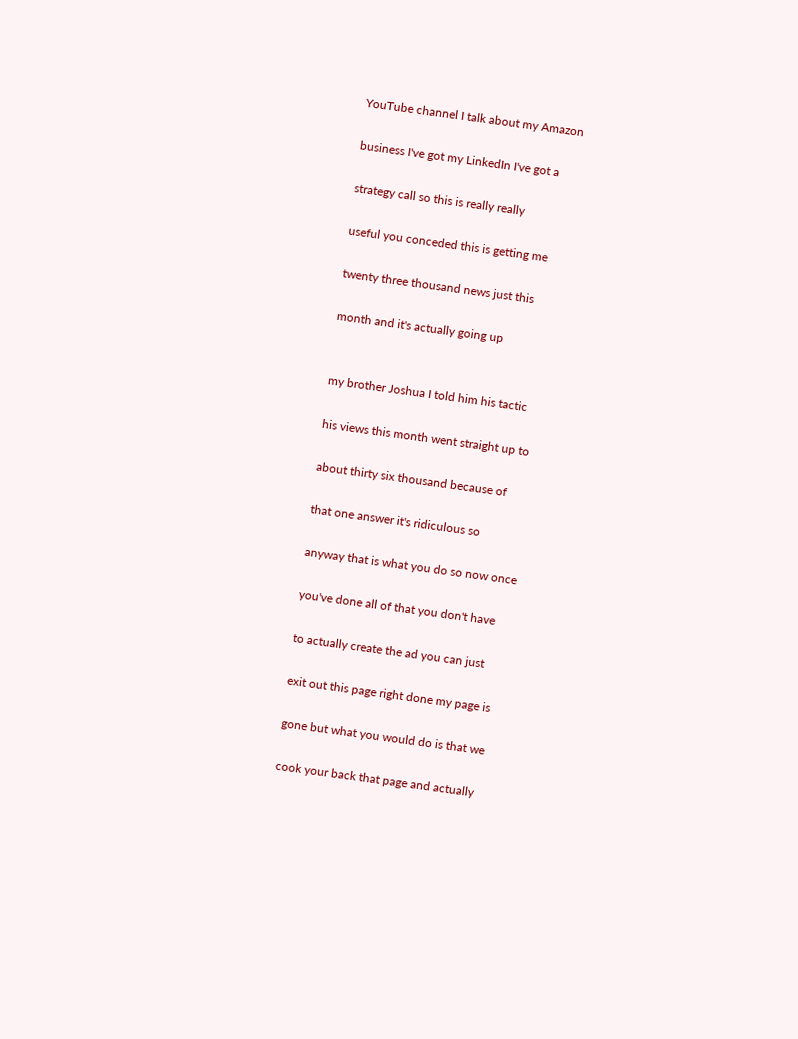YouTube channel I talk about my Amazon

business I've got my LinkedIn I've got a

strategy call so this is really really

useful you conceded this is getting me

twenty three thousand news just this

month and it's actually going up


my brother Joshua I told him his tactic

his views this month went straight up to

about thirty six thousand because of

that one answer it's ridiculous so

anyway that is what you do so now once

you've done all of that you don't have

to actually create the ad you can just

exit out this page right done my page is

gone but what you would do is that we

cook your back that page and actually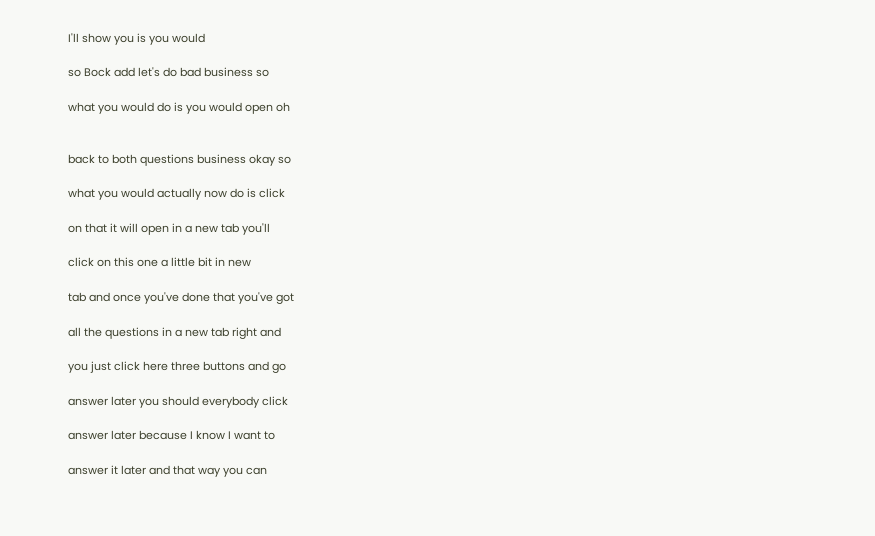I'll show you is you would

so Bock add let's do bad business so

what you would do is you would open oh


back to both questions business okay so

what you would actually now do is click

on that it will open in a new tab you'll

click on this one a little bit in new

tab and once you've done that you've got

all the questions in a new tab right and

you just click here three buttons and go

answer later you should everybody click

answer later because I know I want to

answer it later and that way you can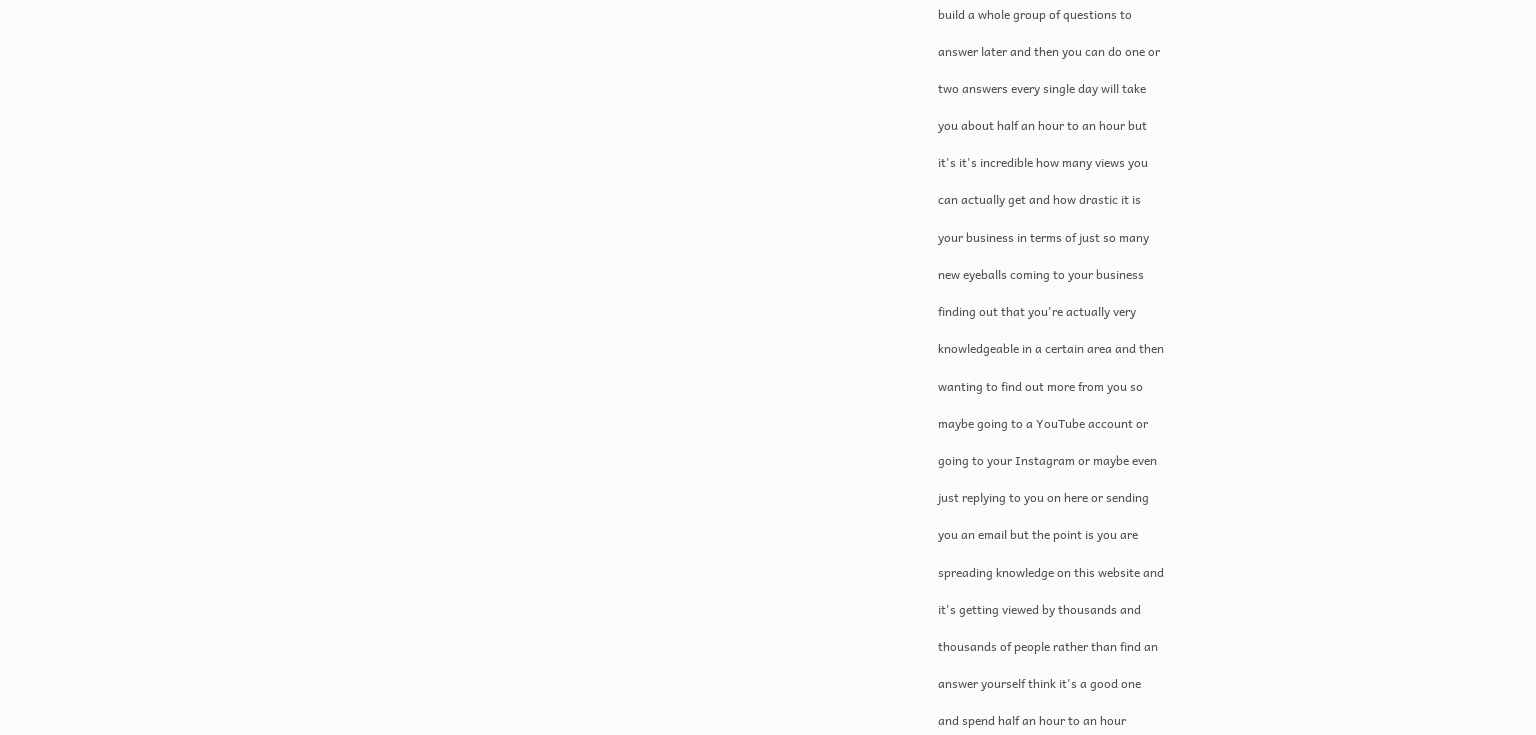build a whole group of questions to

answer later and then you can do one or

two answers every single day will take

you about half an hour to an hour but

it's it's incredible how many views you

can actually get and how drastic it is

your business in terms of just so many

new eyeballs coming to your business

finding out that you're actually very

knowledgeable in a certain area and then

wanting to find out more from you so

maybe going to a YouTube account or

going to your Instagram or maybe even

just replying to you on here or sending

you an email but the point is you are

spreading knowledge on this website and

it's getting viewed by thousands and

thousands of people rather than find an

answer yourself think it's a good one

and spend half an hour to an hour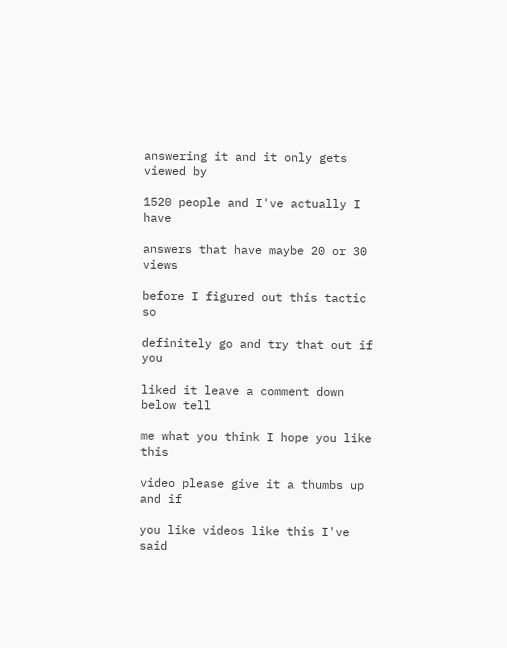answering it and it only gets viewed by

1520 people and I've actually I have

answers that have maybe 20 or 30 views

before I figured out this tactic so

definitely go and try that out if you

liked it leave a comment down below tell

me what you think I hope you like this

video please give it a thumbs up and if

you like videos like this I've said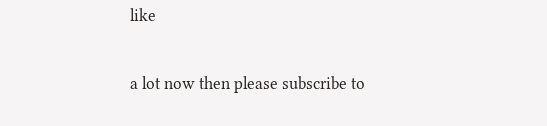like

a lot now then please subscribe to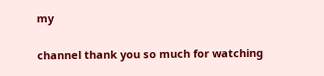my

channel thank you so much for watching